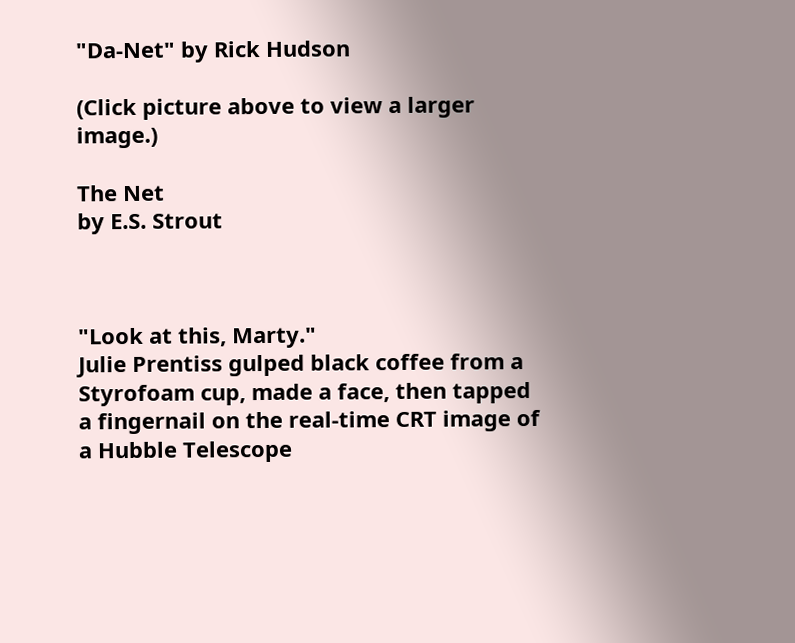"Da-Net" by Rick Hudson

(Click picture above to view a larger image.)

The Net
by E.S. Strout



"Look at this, Marty."
Julie Prentiss gulped black coffee from a Styrofoam cup, made a face, then tapped a fingernail on the real-time CRT image of a Hubble Telescope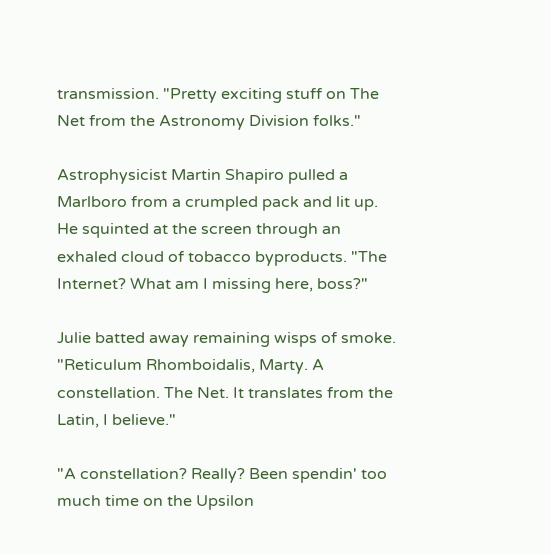transmission. "Pretty exciting stuff on The Net from the Astronomy Division folks."

Astrophysicist Martin Shapiro pulled a Marlboro from a crumpled pack and lit up. He squinted at the screen through an exhaled cloud of tobacco byproducts. "The Internet? What am I missing here, boss?"

Julie batted away remaining wisps of smoke. "Reticulum Rhomboidalis, Marty. A constellation. The Net. It translates from the Latin, I believe."

"A constellation? Really? Been spendin' too much time on the Upsilon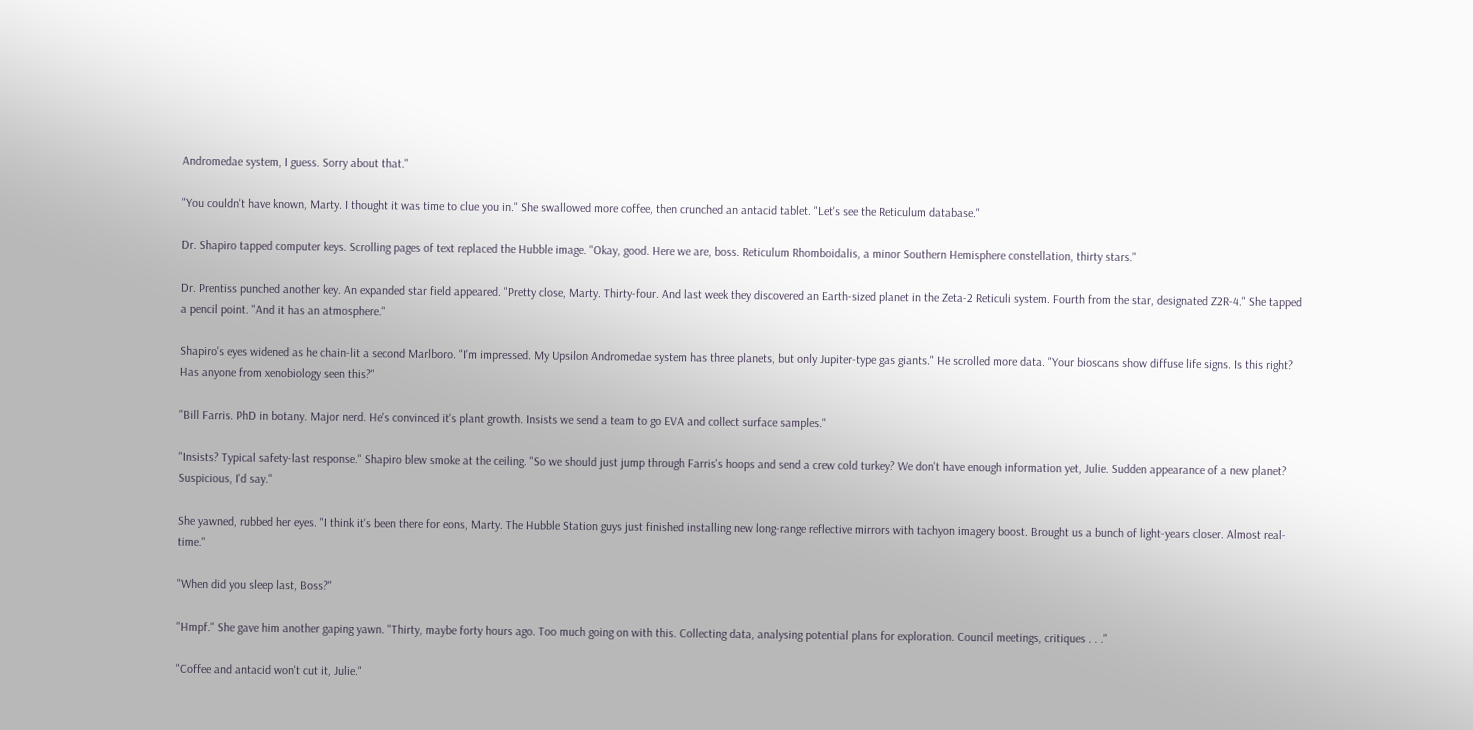Andromedae system, I guess. Sorry about that."

"You couldn't have known, Marty. I thought it was time to clue you in." She swallowed more coffee, then crunched an antacid tablet. "Let's see the Reticulum database."

Dr. Shapiro tapped computer keys. Scrolling pages of text replaced the Hubble image. "Okay, good. Here we are, boss. Reticulum Rhomboidalis, a minor Southern Hemisphere constellation, thirty stars."

Dr. Prentiss punched another key. An expanded star field appeared. "Pretty close, Marty. Thirty-four. And last week they discovered an Earth-sized planet in the Zeta-2 Reticuli system. Fourth from the star, designated Z2R-4." She tapped a pencil point. "And it has an atmosphere."

Shapiro's eyes widened as he chain-lit a second Marlboro. "I'm impressed. My Upsilon Andromedae system has three planets, but only Jupiter-type gas giants." He scrolled more data. "Your bioscans show diffuse life signs. Is this right? Has anyone from xenobiology seen this?"

"Bill Farris. PhD in botany. Major nerd. He's convinced it's plant growth. Insists we send a team to go EVA and collect surface samples."

"Insists? Typical safety-last response." Shapiro blew smoke at the ceiling. "So we should just jump through Farris's hoops and send a crew cold turkey? We don't have enough information yet, Julie. Sudden appearance of a new planet? Suspicious, I'd say."

She yawned, rubbed her eyes. "I think it's been there for eons, Marty. The Hubble Station guys just finished installing new long-range reflective mirrors with tachyon imagery boost. Brought us a bunch of light-years closer. Almost real-time."

"When did you sleep last, Boss?"

"Hmpf." She gave him another gaping yawn. "Thirty, maybe forty hours ago. Too much going on with this. Collecting data, analysing potential plans for exploration. Council meetings, critiques . . ."

"Coffee and antacid won't cut it, Julie."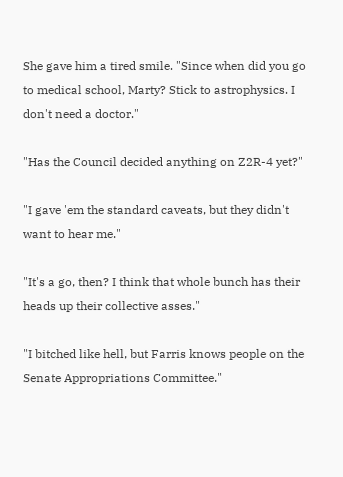She gave him a tired smile. "Since when did you go to medical school, Marty? Stick to astrophysics. I don't need a doctor."

"Has the Council decided anything on Z2R-4 yet?"

"I gave 'em the standard caveats, but they didn't want to hear me."

"It's a go, then? I think that whole bunch has their heads up their collective asses."

"I bitched like hell, but Farris knows people on the Senate Appropriations Committee."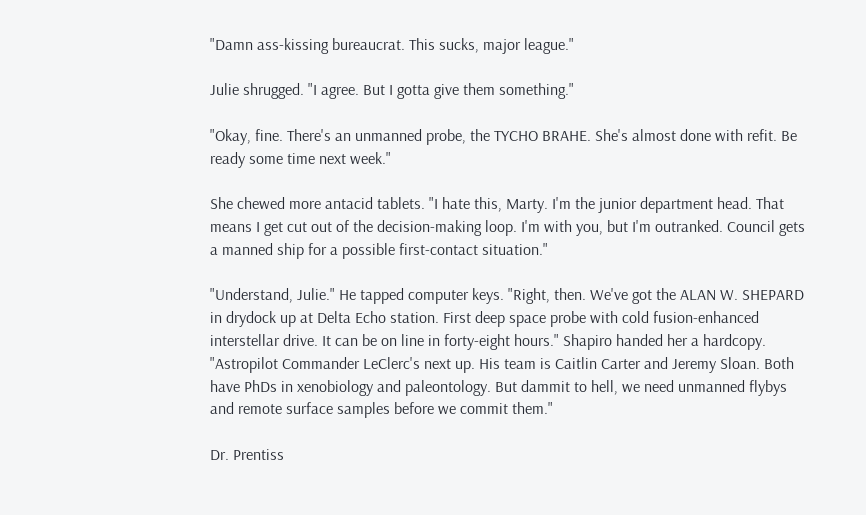"Damn ass-kissing bureaucrat. This sucks, major league."

Julie shrugged. "I agree. But I gotta give them something."

"Okay, fine. There's an unmanned probe, the TYCHO BRAHE. She's almost done with refit. Be ready some time next week."

She chewed more antacid tablets. "I hate this, Marty. I'm the junior department head. That means I get cut out of the decision-making loop. I'm with you, but I'm outranked. Council gets a manned ship for a possible first-contact situation."

"Understand, Julie." He tapped computer keys. "Right, then. We've got the ALAN W. SHEPARD in drydock up at Delta Echo station. First deep space probe with cold fusion-enhanced interstellar drive. It can be on line in forty-eight hours." Shapiro handed her a hardcopy. "Astropilot Commander LeClerc's next up. His team is Caitlin Carter and Jeremy Sloan. Both have PhDs in xenobiology and paleontology. But dammit to hell, we need unmanned flybys and remote surface samples before we commit them."

Dr. Prentiss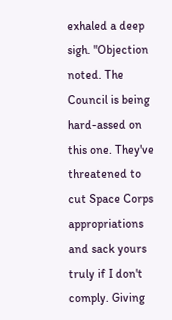exhaled a deep sigh. "Objection noted. The Council is being hard-assed on this one. They've threatened to cut Space Corps appropriations and sack yours truly if I don't comply. Giving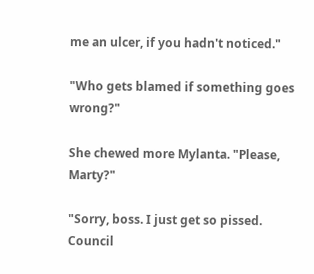me an ulcer, if you hadn't noticed."

"Who gets blamed if something goes wrong?"

She chewed more Mylanta. "Please, Marty?"

"Sorry, boss. I just get so pissed. Council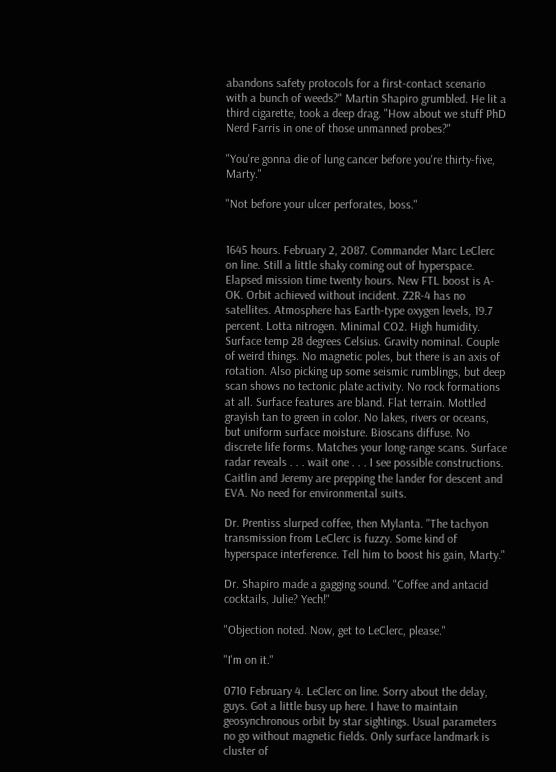abandons safety protocols for a first-contact scenario with a bunch of weeds?" Martin Shapiro grumbled. He lit a third cigarette, took a deep drag. "How about we stuff PhD Nerd Farris in one of those unmanned probes?"

"You're gonna die of lung cancer before you're thirty-five, Marty."

"Not before your ulcer perforates, boss."


1645 hours. February 2, 2087. Commander Marc LeClerc on line. Still a little shaky coming out of hyperspace. Elapsed mission time twenty hours. New FTL boost is A-OK. Orbit achieved without incident. Z2R-4 has no satellites. Atmosphere has Earth-type oxygen levels, 19.7 percent. Lotta nitrogen. Minimal CO2. High humidity. Surface temp 28 degrees Celsius. Gravity nominal. Couple of weird things. No magnetic poles, but there is an axis of rotation. Also picking up some seismic rumblings, but deep scan shows no tectonic plate activity. No rock formations at all. Surface features are bland. Flat terrain. Mottled grayish tan to green in color. No lakes, rivers or oceans, but uniform surface moisture. Bioscans diffuse. No discrete life forms. Matches your long-range scans. Surface radar reveals . . . wait one . . . I see possible constructions. Caitlin and Jeremy are prepping the lander for descent and EVA. No need for environmental suits.

Dr. Prentiss slurped coffee, then Mylanta. "The tachyon transmission from LeClerc is fuzzy. Some kind of hyperspace interference. Tell him to boost his gain, Marty."

Dr. Shapiro made a gagging sound. "Coffee and antacid cocktails, Julie? Yech!"

"Objection noted. Now, get to LeClerc, please."

"I'm on it."

0710 February 4. LeClerc on line. Sorry about the delay, guys. Got a little busy up here. I have to maintain geosynchronous orbit by star sightings. Usual parameters no go without magnetic fields. Only surface landmark is cluster of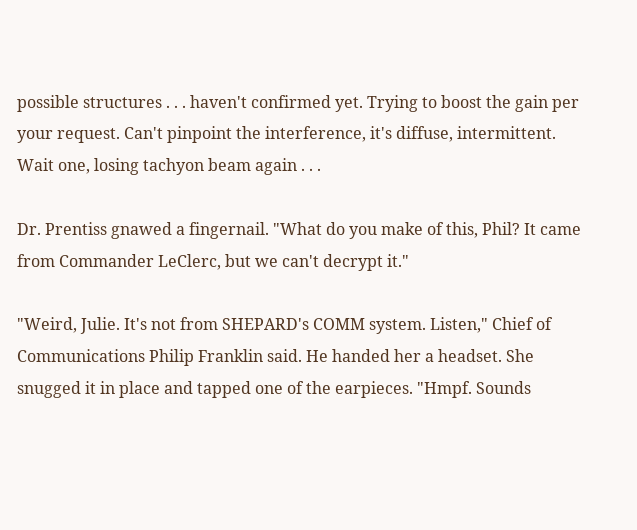possible structures . . . haven't confirmed yet. Trying to boost the gain per your request. Can't pinpoint the interference, it's diffuse, intermittent. Wait one, losing tachyon beam again . . .

Dr. Prentiss gnawed a fingernail. "What do you make of this, Phil? It came from Commander LeClerc, but we can't decrypt it."

"Weird, Julie. It's not from SHEPARD's COMM system. Listen," Chief of Communications Philip Franklin said. He handed her a headset. She snugged it in place and tapped one of the earpieces. "Hmpf. Sounds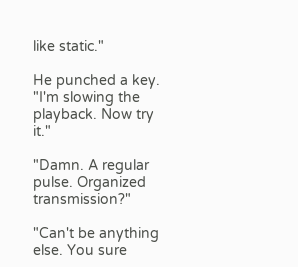like static."

He punched a key. "I'm slowing the playback. Now try it."

"Damn. A regular pulse. Organized transmission?"

"Can't be anything else. You sure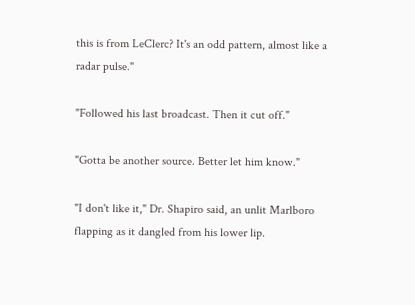this is from LeClerc? It's an odd pattern, almost like a radar pulse."

"Followed his last broadcast. Then it cut off."

"Gotta be another source. Better let him know."

"I don't like it," Dr. Shapiro said, an unlit Marlboro flapping as it dangled from his lower lip.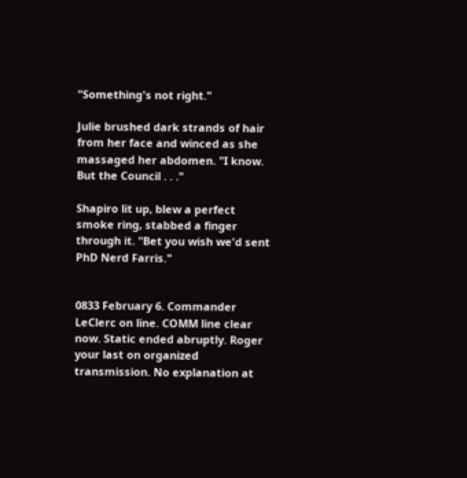"Something's not right."

Julie brushed dark strands of hair from her face and winced as she massaged her abdomen. "I know. But the Council . . ."

Shapiro lit up, blew a perfect smoke ring, stabbed a finger through it. "Bet you wish we'd sent PhD Nerd Farris."


0833 February 6. Commander LeClerc on line. COMM line clear now. Static ended abruptly. Roger your last on organized transmission. No explanation at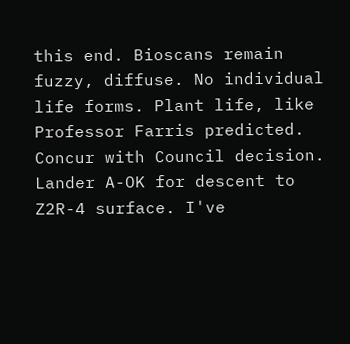this end. Bioscans remain fuzzy, diffuse. No individual life forms. Plant life, like Professor Farris predicted. Concur with Council decision. Lander A-OK for descent to Z2R-4 surface. I've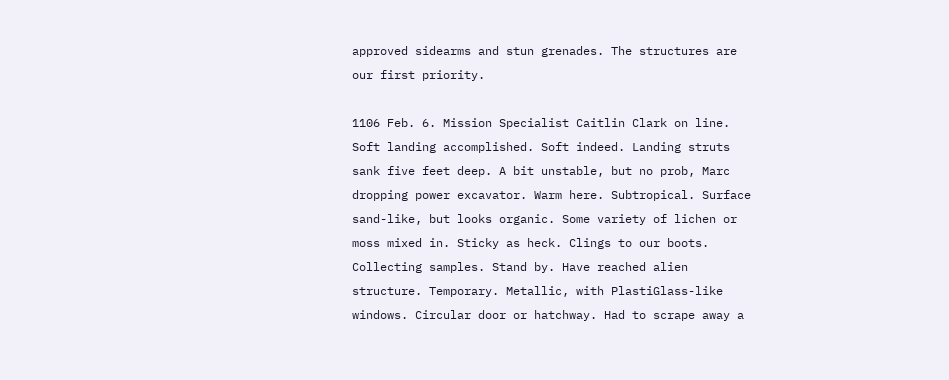approved sidearms and stun grenades. The structures are our first priority.

1106 Feb. 6. Mission Specialist Caitlin Clark on line. Soft landing accomplished. Soft indeed. Landing struts sank five feet deep. A bit unstable, but no prob, Marc dropping power excavator. Warm here. Subtropical. Surface sand-like, but looks organic. Some variety of lichen or moss mixed in. Sticky as heck. Clings to our boots. Collecting samples. Stand by. Have reached alien structure. Temporary. Metallic, with PlastiGlass-like windows. Circular door or hatchway. Had to scrape away a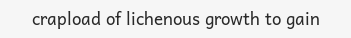crapload of lichenous growth to gain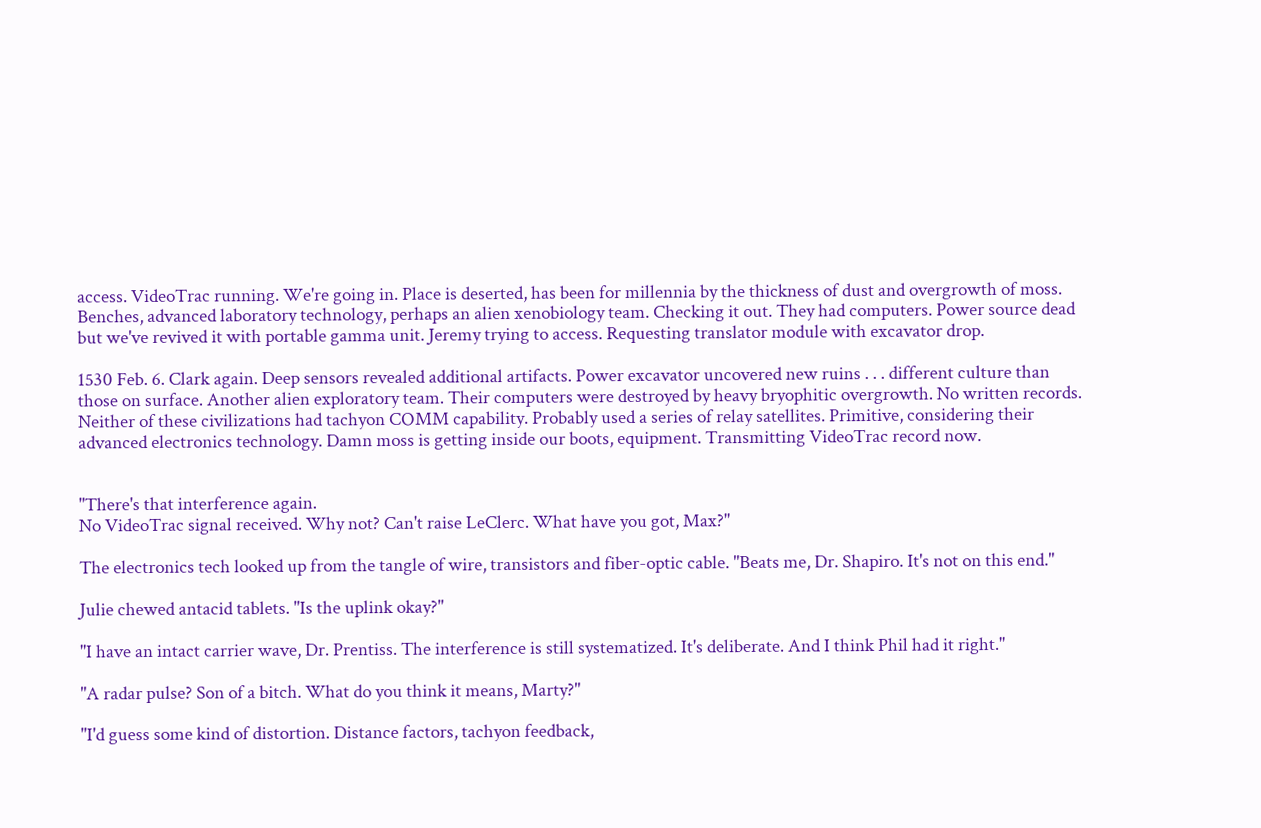access. VideoTrac running. We're going in. Place is deserted, has been for millennia by the thickness of dust and overgrowth of moss. Benches, advanced laboratory technology, perhaps an alien xenobiology team. Checking it out. They had computers. Power source dead but we've revived it with portable gamma unit. Jeremy trying to access. Requesting translator module with excavator drop.

1530 Feb. 6. Clark again. Deep sensors revealed additional artifacts. Power excavator uncovered new ruins . . . different culture than those on surface. Another alien exploratory team. Their computers were destroyed by heavy bryophitic overgrowth. No written records. Neither of these civilizations had tachyon COMM capability. Probably used a series of relay satellites. Primitive, considering their advanced electronics technology. Damn moss is getting inside our boots, equipment. Transmitting VideoTrac record now.


"There's that interference again.
No VideoTrac signal received. Why not? Can't raise LeClerc. What have you got, Max?"

The electronics tech looked up from the tangle of wire, transistors and fiber-optic cable. "Beats me, Dr. Shapiro. It's not on this end."

Julie chewed antacid tablets. "Is the uplink okay?"

"I have an intact carrier wave, Dr. Prentiss. The interference is still systematized. It's deliberate. And I think Phil had it right."

"A radar pulse? Son of a bitch. What do you think it means, Marty?"

"I'd guess some kind of distortion. Distance factors, tachyon feedback,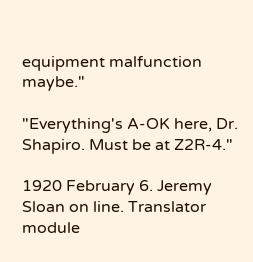equipment malfunction maybe."

"Everything's A-OK here, Dr. Shapiro. Must be at Z2R-4."

1920 February 6. Jeremy Sloan on line. Translator module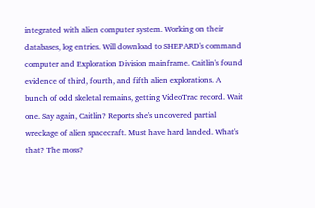integrated with alien computer system. Working on their databases, log entries. Will download to SHEPARD's command computer and Exploration Division mainframe. Caitlin's found evidence of third, fourth, and fifth alien explorations. A bunch of odd skeletal remains, getting VideoTrac record. Wait one. Say again, Caitlin? Reports she's uncovered partial wreckage of alien spacecraft. Must have hard landed. What's that? The moss?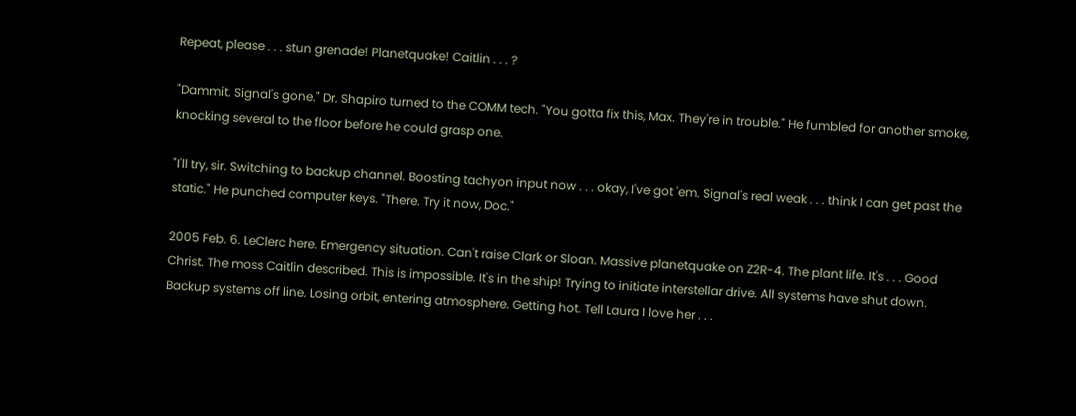Repeat, please . . . stun grenade! Planetquake! Caitlin . . . ?

"Dammit. Signal's gone." Dr. Shapiro turned to the COMM tech. "You gotta fix this, Max. They're in trouble." He fumbled for another smoke, knocking several to the floor before he could grasp one.

"I'll try, sir. Switching to backup channel. Boosting tachyon input now . . . okay, I've got 'em. Signal's real weak . . . think I can get past the static." He punched computer keys. "There. Try it now, Doc."

2005 Feb. 6. LeClerc here. Emergency situation. Can't raise Clark or Sloan. Massive planetquake on Z2R-4. The plant life. It's . . . Good Christ. The moss Caitlin described. This is impossible. It's in the ship! Trying to initiate interstellar drive. All systems have shut down. Backup systems off line. Losing orbit, entering atmosphere. Getting hot. Tell Laura I love her . . .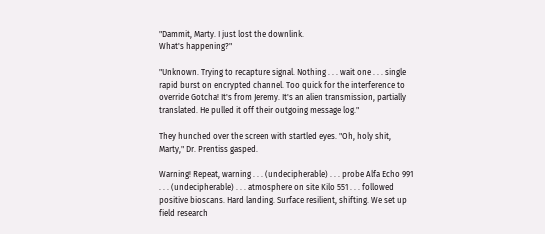"Dammit, Marty. I just lost the downlink.
What's happening?"

"Unknown. Trying to recapture signal. Nothing . . . wait one . . . single rapid burst on encrypted channel. Too quick for the interference to override Gotcha! It's from Jeremy. It's an alien transmission, partially translated. He pulled it off their outgoing message log."

They hunched over the screen with startled eyes. "Oh, holy shit, Marty," Dr. Prentiss gasped.

Warning! Repeat, warning . . . (undecipherable) . . . probe Alfa Echo 991 . . . (undecipherable) . . . atmosphere on site Kilo 551 . . . followed positive bioscans. Hard landing. Surface resilient, shifting. We set up field research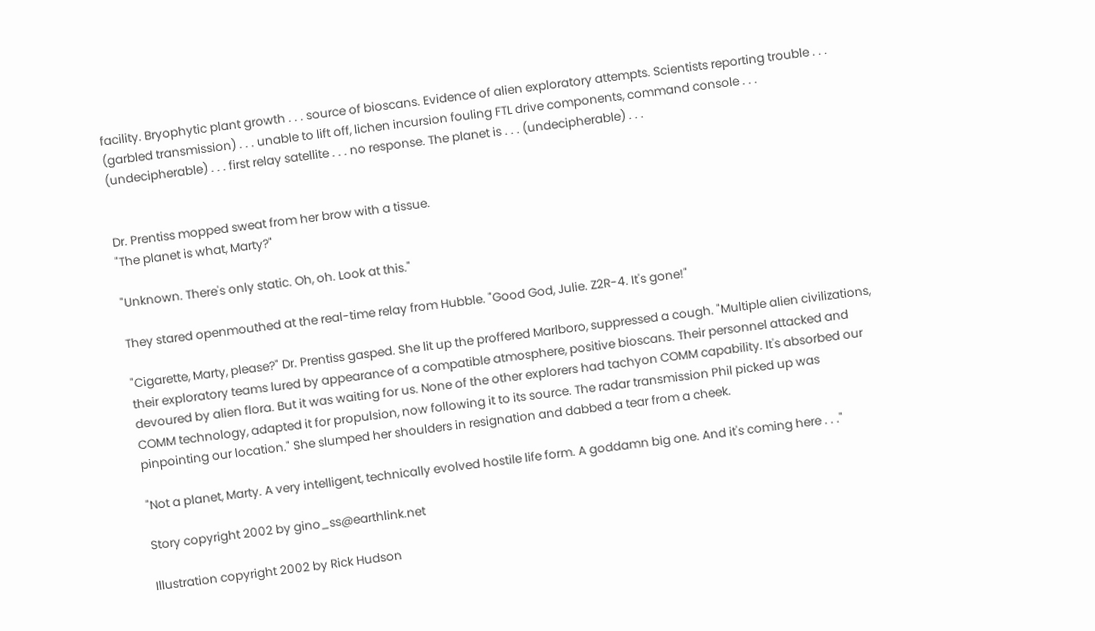facility. Bryophytic plant growth . . . source of bioscans. Evidence of alien exploratory attempts. Scientists reporting trouble . . . (garbled transmission) . . . unable to lift off, lichen incursion fouling FTL drive components, command console . . . (undecipherable) . . . first relay satellite . . . no response. The planet is . . . (undecipherable) . . .


Dr. Prentiss mopped sweat from her brow with a tissue.
"The planet is what, Marty?"

"Unknown. There's only static. Oh, oh. Look at this."

They stared openmouthed at the real-time relay from Hubble. "Good God, Julie. Z2R-4. It's gone!"

"Cigarette, Marty, please?" Dr. Prentiss gasped. She lit up the proffered Marlboro, suppressed a cough. "Multiple alien civilizations, their exploratory teams lured by appearance of a compatible atmosphere, positive bioscans. Their personnel attacked and devoured by alien flora. But it was waiting for us. None of the other explorers had tachyon COMM capability. It's absorbed our COMM technology, adapted it for propulsion, now following it to its source. The radar transmission Phil picked up was pinpointing our location." She slumped her shoulders in resignation and dabbed a tear from a cheek.

"Not a planet, Marty. A very intelligent, technically evolved hostile life form. A goddamn big one. And it's coming here . . ."

Story copyright 2002 by gino_ss@earthlink.net

Illustration copyright 2002 by Rick Hudson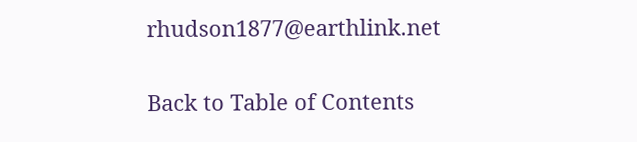rhudson1877@earthlink.net

Back to Table of Contents